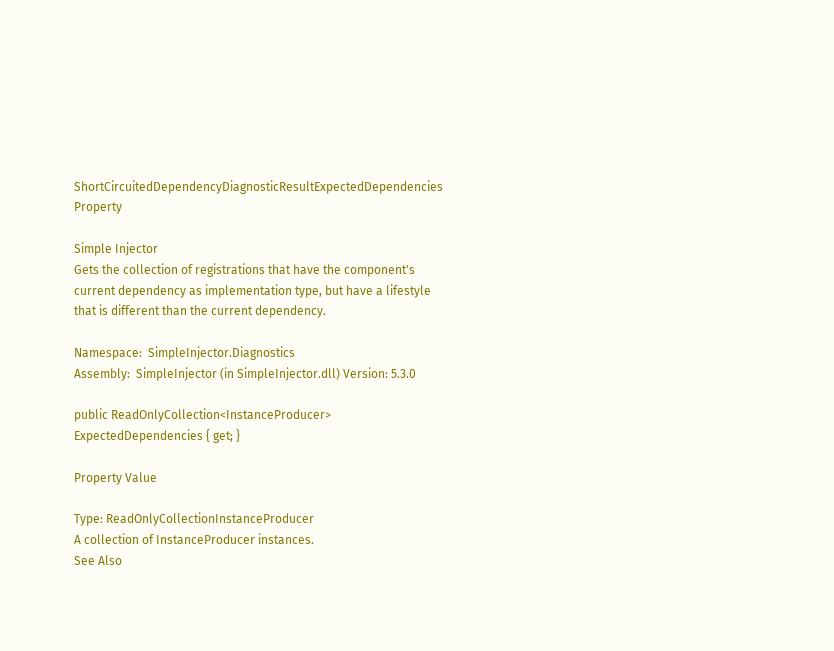ShortCircuitedDependencyDiagnosticResultExpectedDependencies Property

Simple Injector
Gets the collection of registrations that have the component's current dependency as implementation type, but have a lifestyle that is different than the current dependency.

Namespace:  SimpleInjector.Diagnostics
Assembly:  SimpleInjector (in SimpleInjector.dll) Version: 5.3.0

public ReadOnlyCollection<InstanceProducer> ExpectedDependencies { get; }

Property Value

Type: ReadOnlyCollectionInstanceProducer
A collection of InstanceProducer instances.
See Also